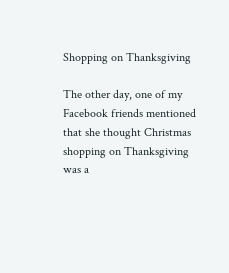Shopping on Thanksgiving

The other day, one of my Facebook friends mentioned that she thought Christmas shopping on Thanksgiving was a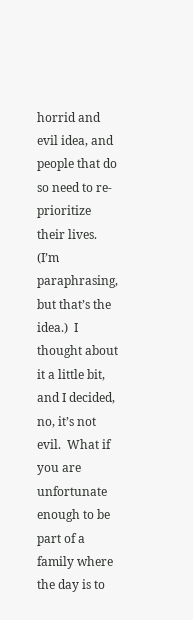horrid and evil idea, and people that do so need to re-prioritize their lives.  (I’m paraphrasing, but that’s the idea.)  I thought about it a little bit, and I decided, no, it’s not evil.  What if you are unfortunate enough to be part of a family where the day is to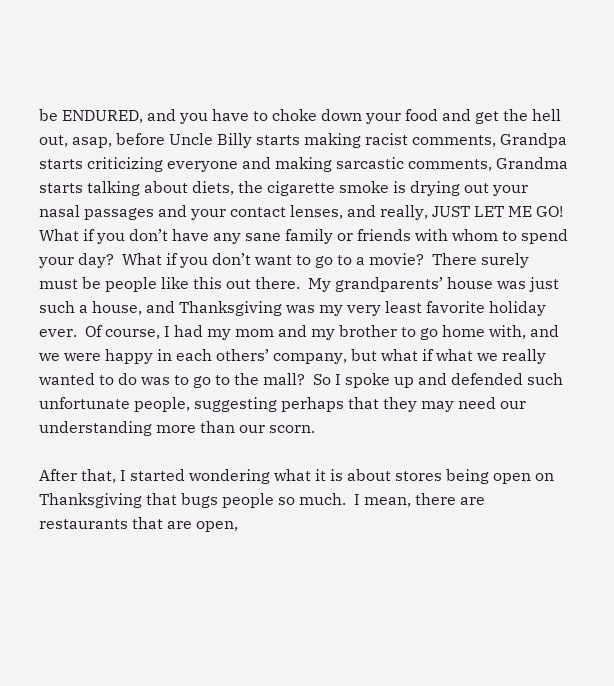be ENDURED, and you have to choke down your food and get the hell out, asap, before Uncle Billy starts making racist comments, Grandpa starts criticizing everyone and making sarcastic comments, Grandma starts talking about diets, the cigarette smoke is drying out your nasal passages and your contact lenses, and really, JUST LET ME GO!  What if you don’t have any sane family or friends with whom to spend your day?  What if you don’t want to go to a movie?  There surely must be people like this out there.  My grandparents’ house was just such a house, and Thanksgiving was my very least favorite holiday ever.  Of course, I had my mom and my brother to go home with, and we were happy in each others’ company, but what if what we really wanted to do was to go to the mall?  So I spoke up and defended such unfortunate people, suggesting perhaps that they may need our understanding more than our scorn.

After that, I started wondering what it is about stores being open on Thanksgiving that bugs people so much.  I mean, there are restaurants that are open,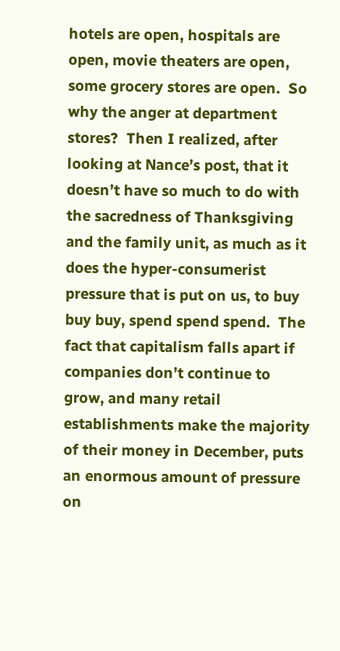hotels are open, hospitals are open, movie theaters are open, some grocery stores are open.  So why the anger at department stores?  Then I realized, after looking at Nance’s post, that it doesn’t have so much to do with the sacredness of Thanksgiving and the family unit, as much as it does the hyper-consumerist pressure that is put on us, to buy buy buy, spend spend spend.  The fact that capitalism falls apart if companies don’t continue to grow, and many retail establishments make the majority of their money in December, puts an enormous amount of pressure on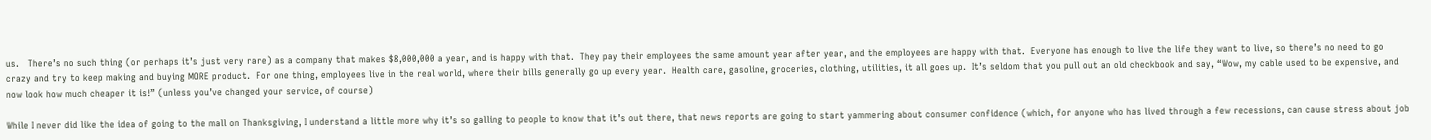us.   There’s no such thing (or perhaps it’s just very rare) as a company that makes $8,000,000 a year, and is happy with that.  They pay their employees the same amount year after year, and the employees are happy with that.  Everyone has enough to live the life they want to live, so there’s no need to go crazy and try to keep making and buying MORE product.  For one thing, employees live in the real world, where their bills generally go up every year.  Health care, gasoline, groceries, clothing, utilities, it all goes up.  It’s seldom that you pull out an old checkbook and say, “Wow, my cable used to be expensive, and now look how much cheaper it is!” (unless you’ve changed your service, of course)

While I never did like the idea of going to the mall on Thanksgiving, I understand a little more why it’s so galling to people to know that it’s out there, that news reports are going to start yammering about consumer confidence (which, for anyone who has lived through a few recessions, can cause stress about job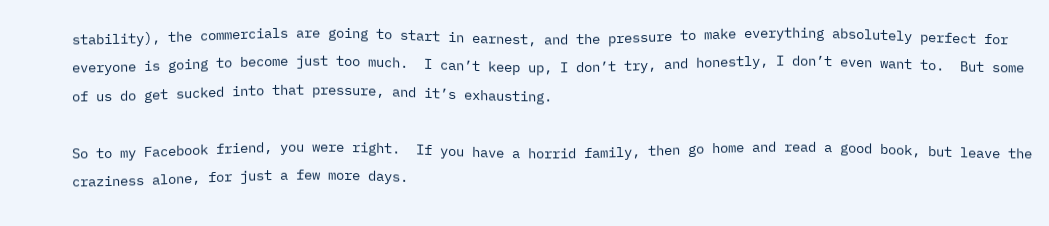stability), the commercials are going to start in earnest, and the pressure to make everything absolutely perfect for everyone is going to become just too much.  I can’t keep up, I don’t try, and honestly, I don’t even want to.  But some of us do get sucked into that pressure, and it’s exhausting.

So to my Facebook friend, you were right.  If you have a horrid family, then go home and read a good book, but leave the craziness alone, for just a few more days.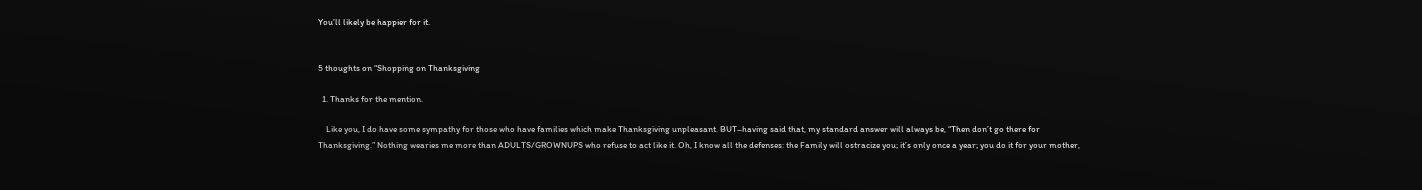You’ll likely be happier for it.


5 thoughts on “Shopping on Thanksgiving

  1. Thanks for the mention.

    Like you, I do have some sympathy for those who have families which make Thanksgiving unpleasant. BUT–having said that, my standard answer will always be, “Then don’t go there for Thanksgiving.” Nothing wearies me more than ADULTS/GROWNUPS who refuse to act like it. Oh, I know all the defenses: the Family will ostracize you; it’s only once a year; you do it for your mother,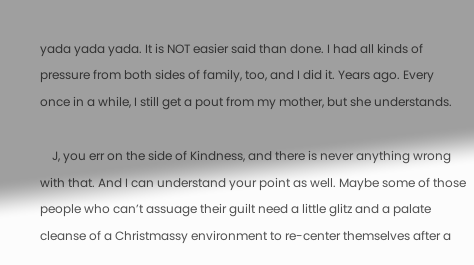yada yada yada. It is NOT easier said than done. I had all kinds of pressure from both sides of family, too, and I did it. Years ago. Every once in a while, I still get a pout from my mother, but she understands.

    J, you err on the side of Kindness, and there is never anything wrong with that. And I can understand your point as well. Maybe some of those people who can’t assuage their guilt need a little glitz and a palate cleanse of a Christmassy environment to re-center themselves after a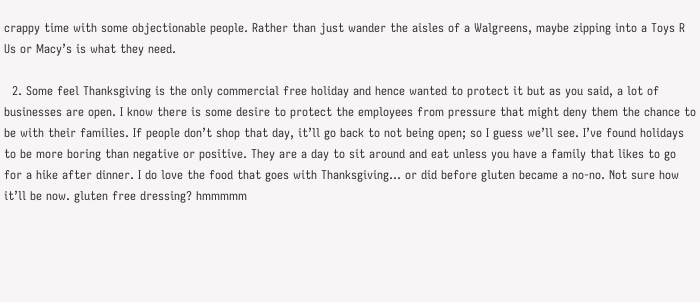crappy time with some objectionable people. Rather than just wander the aisles of a Walgreens, maybe zipping into a Toys R Us or Macy’s is what they need.

  2. Some feel Thanksgiving is the only commercial free holiday and hence wanted to protect it but as you said, a lot of businesses are open. I know there is some desire to protect the employees from pressure that might deny them the chance to be with their families. If people don’t shop that day, it’ll go back to not being open; so I guess we’ll see. I’ve found holidays to be more boring than negative or positive. They are a day to sit around and eat unless you have a family that likes to go for a hike after dinner. I do love the food that goes with Thanksgiving… or did before gluten became a no-no. Not sure how it’ll be now. gluten free dressing? hmmmmm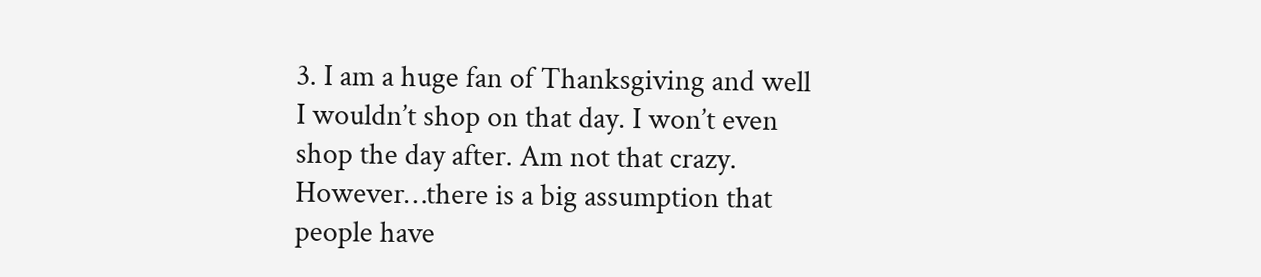3. I am a huge fan of Thanksgiving and well I wouldn’t shop on that day. I won’t even shop the day after. Am not that crazy. However…there is a big assumption that people have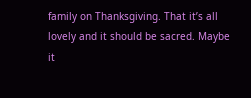family on Thanksgiving. That it’s all lovely and it should be sacred. Maybe it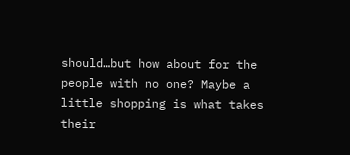should…but how about for the people with no one? Maybe a little shopping is what takes their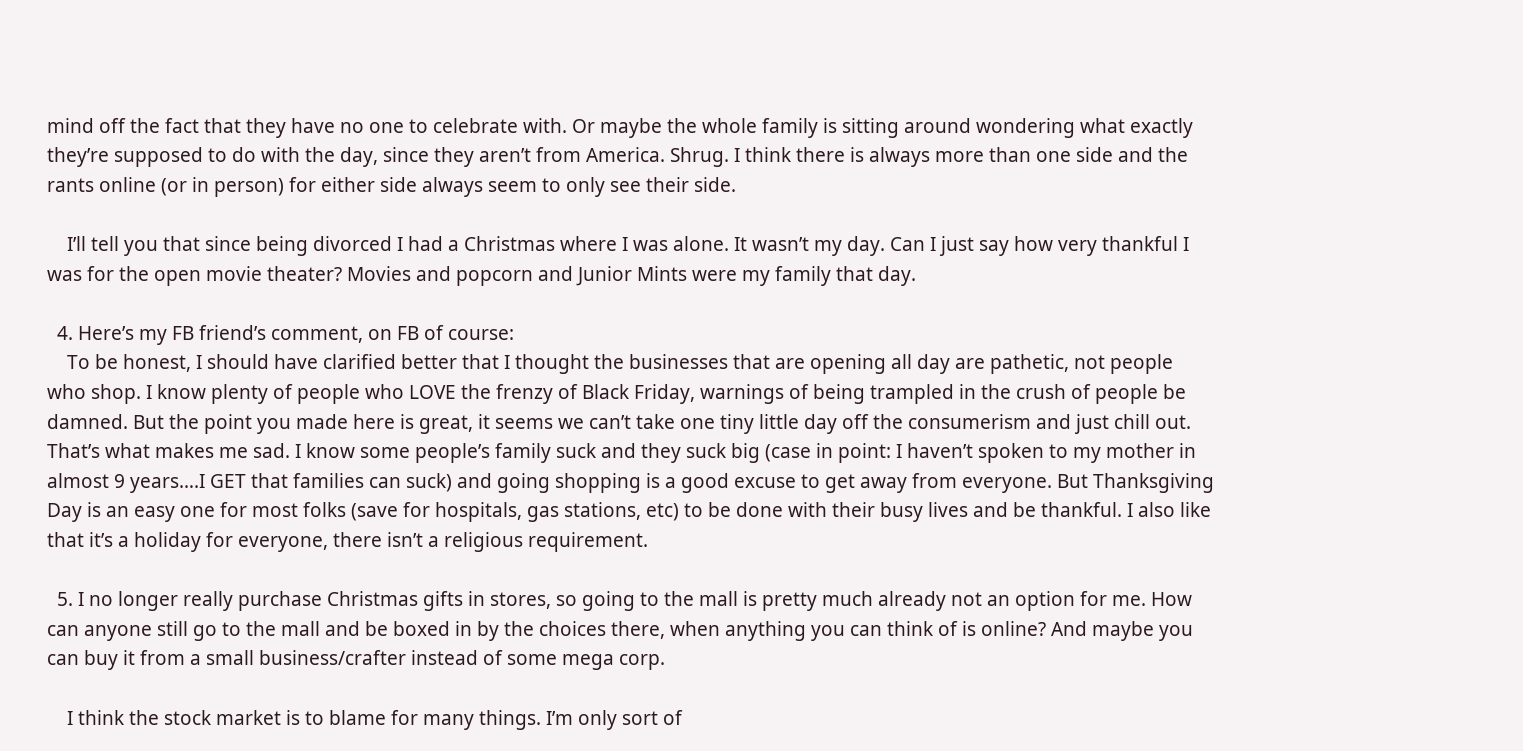mind off the fact that they have no one to celebrate with. Or maybe the whole family is sitting around wondering what exactly they’re supposed to do with the day, since they aren’t from America. Shrug. I think there is always more than one side and the rants online (or in person) for either side always seem to only see their side.

    I’ll tell you that since being divorced I had a Christmas where I was alone. It wasn’t my day. Can I just say how very thankful I was for the open movie theater? Movies and popcorn and Junior Mints were my family that day.

  4. Here’s my FB friend’s comment, on FB of course:
    To be honest, I should have clarified better that I thought the businesses that are opening all day are pathetic, not people who shop. I know plenty of people who LOVE the frenzy of Black Friday, warnings of being trampled in the crush of people be damned. But the point you made here is great, it seems we can’t take one tiny little day off the consumerism and just chill out. That’s what makes me sad. I know some people’s family suck and they suck big (case in point: I haven’t spoken to my mother in almost 9 years….I GET that families can suck) and going shopping is a good excuse to get away from everyone. But Thanksgiving Day is an easy one for most folks (save for hospitals, gas stations, etc) to be done with their busy lives and be thankful. I also like that it’s a holiday for everyone, there isn’t a religious requirement.

  5. I no longer really purchase Christmas gifts in stores, so going to the mall is pretty much already not an option for me. How can anyone still go to the mall and be boxed in by the choices there, when anything you can think of is online? And maybe you can buy it from a small business/crafter instead of some mega corp.

    I think the stock market is to blame for many things. I’m only sort of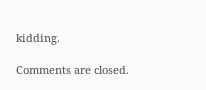kidding.

Comments are closed.